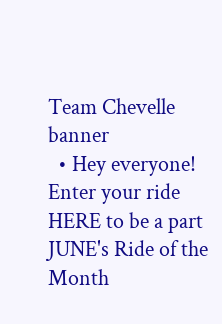Team Chevelle banner
  • Hey everyone! Enter your ride HERE to be a part JUNE's Ride of the Month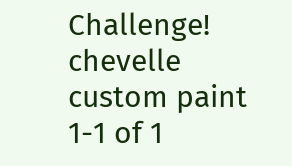Challenge!
chevelle custom paint
1-1 of 1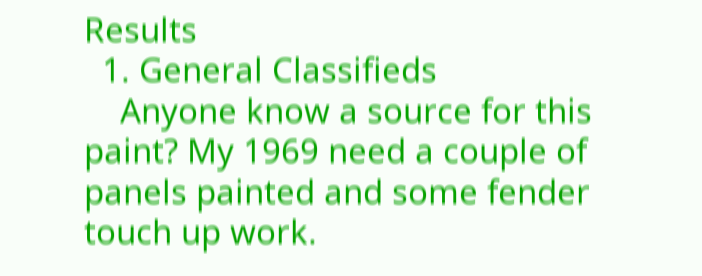Results
  1. General Classifieds
    Anyone know a source for this paint? My 1969 need a couple of panels painted and some fender touch up work.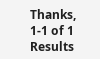Thanks,
1-1 of 1 Results